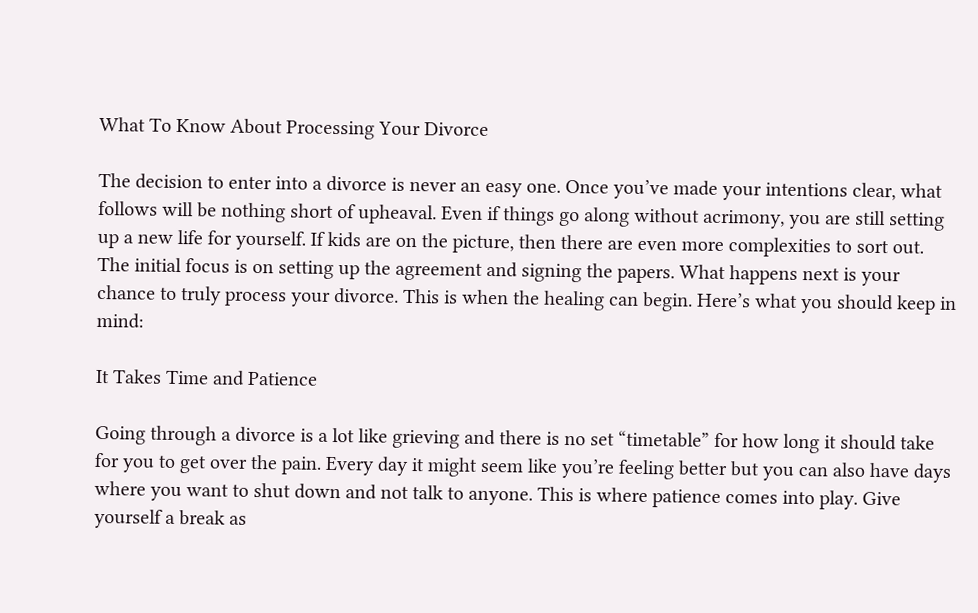What To Know About Processing Your Divorce

The decision to enter into a divorce is never an easy one. Once you’ve made your intentions clear, what follows will be nothing short of upheaval. Even if things go along without acrimony, you are still setting up a new life for yourself. If kids are on the picture, then there are even more complexities to sort out. The initial focus is on setting up the agreement and signing the papers. What happens next is your chance to truly process your divorce. This is when the healing can begin. Here’s what you should keep in mind:

It Takes Time and Patience

Going through a divorce is a lot like grieving and there is no set “timetable” for how long it should take for you to get over the pain. Every day it might seem like you’re feeling better but you can also have days where you want to shut down and not talk to anyone. This is where patience comes into play. Give yourself a break as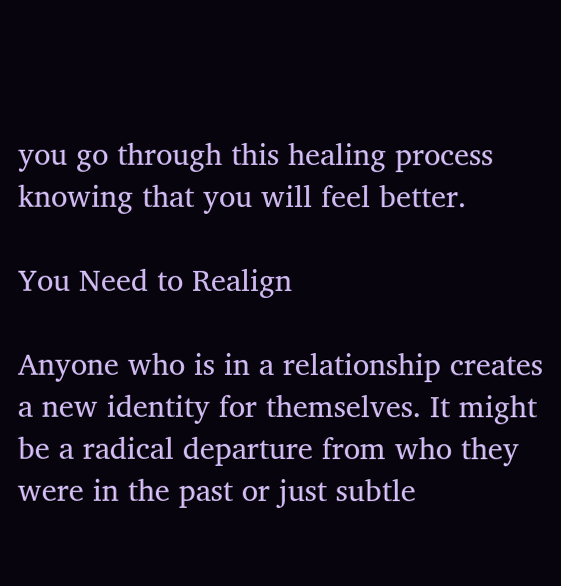you go through this healing process knowing that you will feel better.

You Need to Realign

Anyone who is in a relationship creates a new identity for themselves. It might be a radical departure from who they were in the past or just subtle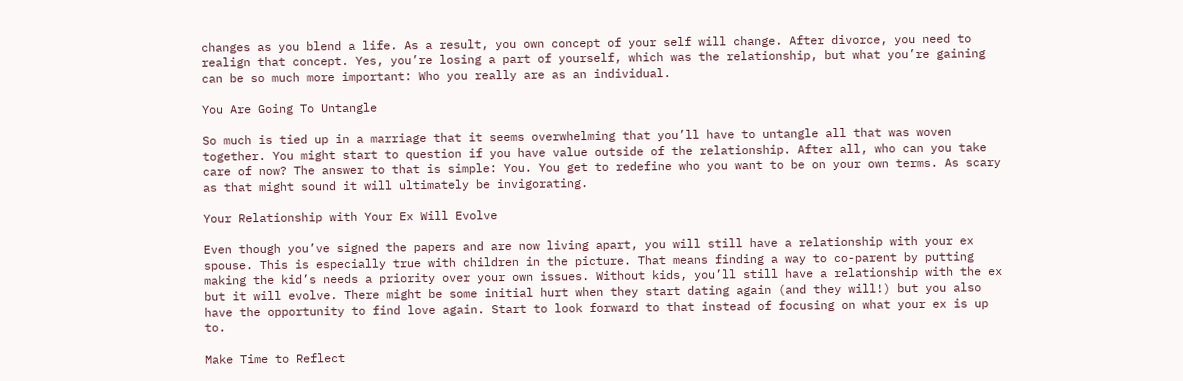changes as you blend a life. As a result, you own concept of your self will change. After divorce, you need to realign that concept. Yes, you’re losing a part of yourself, which was the relationship, but what you’re gaining can be so much more important: Who you really are as an individual.

You Are Going To Untangle

So much is tied up in a marriage that it seems overwhelming that you’ll have to untangle all that was woven together. You might start to question if you have value outside of the relationship. After all, who can you take care of now? The answer to that is simple: You. You get to redefine who you want to be on your own terms. As scary as that might sound it will ultimately be invigorating.

Your Relationship with Your Ex Will Evolve

Even though you’ve signed the papers and are now living apart, you will still have a relationship with your ex spouse. This is especially true with children in the picture. That means finding a way to co-parent by putting making the kid’s needs a priority over your own issues. Without kids, you’ll still have a relationship with the ex but it will evolve. There might be some initial hurt when they start dating again (and they will!) but you also have the opportunity to find love again. Start to look forward to that instead of focusing on what your ex is up to.

Make Time to Reflect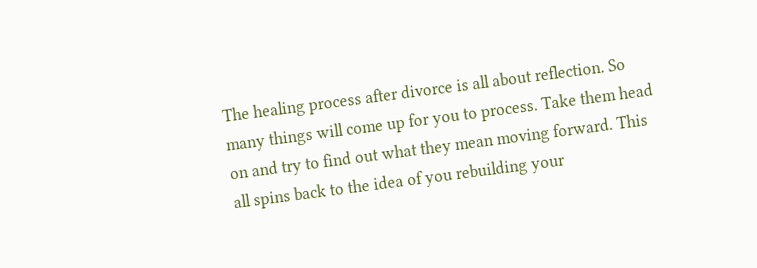The healing process after divorce is all about reflection. So many things will come up for you to process. Take them head on and try to find out what they mean moving forward. This all spins back to the idea of you rebuilding your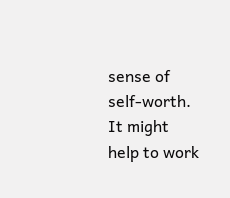sense of self-worth. It might help to work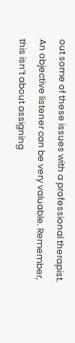out some of these issues with a professional therapist. An objective listener can be very valuable. Remember, this isn’t about assigning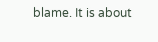blame. It is about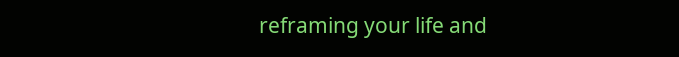reframing your life and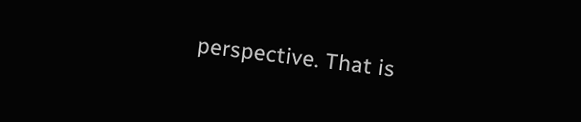perspective. That is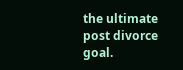the ultimate post divorce goal.